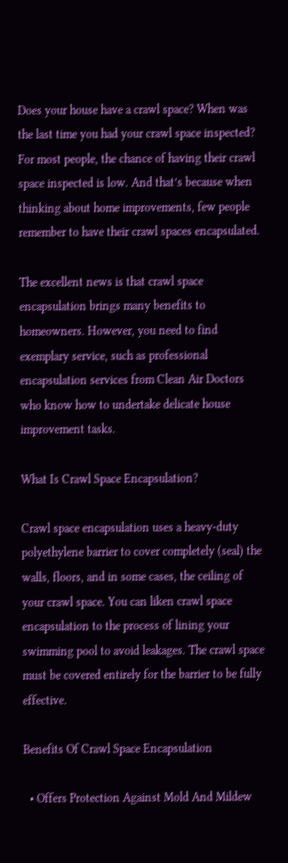Does your house have a crawl space? When was the last time you had your crawl space inspected? For most people, the chance of having their crawl space inspected is low. And that’s because when thinking about home improvements, few people remember to have their crawl spaces encapsulated.

The excellent news is that crawl space encapsulation brings many benefits to homeowners. However, you need to find exemplary service, such as professional encapsulation services from Clean Air Doctors who know how to undertake delicate house improvement tasks.

What Is Crawl Space Encapsulation?

Crawl space encapsulation uses a heavy-duty polyethylene barrier to cover completely (seal) the walls, floors, and in some cases, the ceiling of your crawl space. You can liken crawl space encapsulation to the process of lining your swimming pool to avoid leakages. The crawl space must be covered entirely for the barrier to be fully effective.

Benefits Of Crawl Space Encapsulation

  • Offers Protection Against Mold And Mildew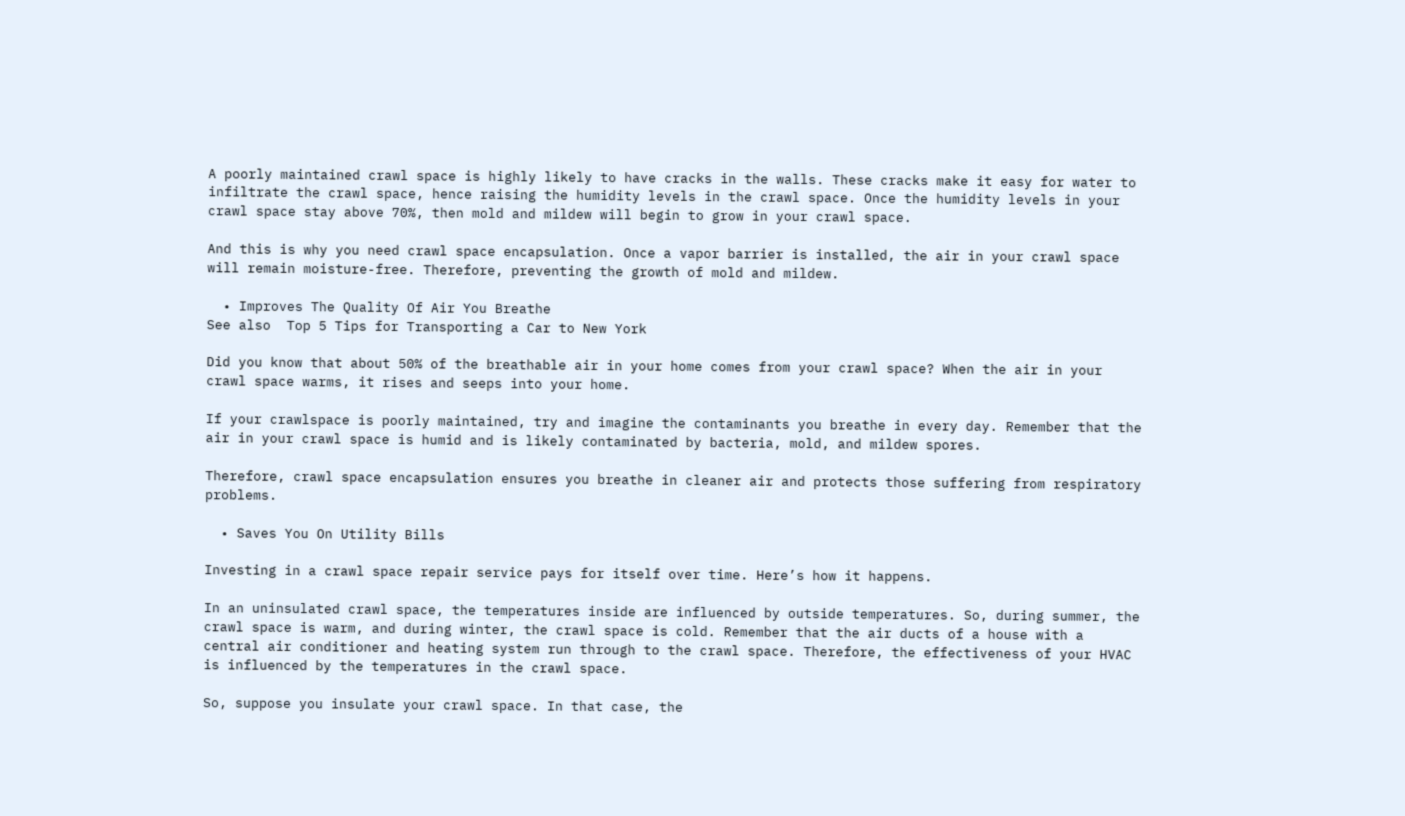A poorly maintained crawl space is highly likely to have cracks in the walls. These cracks make it easy for water to infiltrate the crawl space, hence raising the humidity levels in the crawl space. Once the humidity levels in your crawl space stay above 70%, then mold and mildew will begin to grow in your crawl space.

And this is why you need crawl space encapsulation. Once a vapor barrier is installed, the air in your crawl space will remain moisture-free. Therefore, preventing the growth of mold and mildew.

  • Improves The Quality Of Air You Breathe
See also  Top 5 Tips for Transporting a Car to New York

Did you know that about 50% of the breathable air in your home comes from your crawl space? When the air in your crawl space warms, it rises and seeps into your home.

If your crawlspace is poorly maintained, try and imagine the contaminants you breathe in every day. Remember that the air in your crawl space is humid and is likely contaminated by bacteria, mold, and mildew spores.

Therefore, crawl space encapsulation ensures you breathe in cleaner air and protects those suffering from respiratory problems.

  • Saves You On Utility Bills

Investing in a crawl space repair service pays for itself over time. Here’s how it happens.

In an uninsulated crawl space, the temperatures inside are influenced by outside temperatures. So, during summer, the crawl space is warm, and during winter, the crawl space is cold. Remember that the air ducts of a house with a central air conditioner and heating system run through to the crawl space. Therefore, the effectiveness of your HVAC is influenced by the temperatures in the crawl space.

So, suppose you insulate your crawl space. In that case, the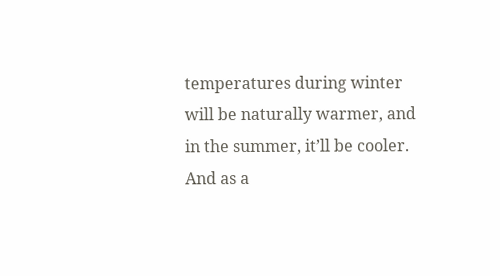temperatures during winter will be naturally warmer, and in the summer, it’ll be cooler. And as a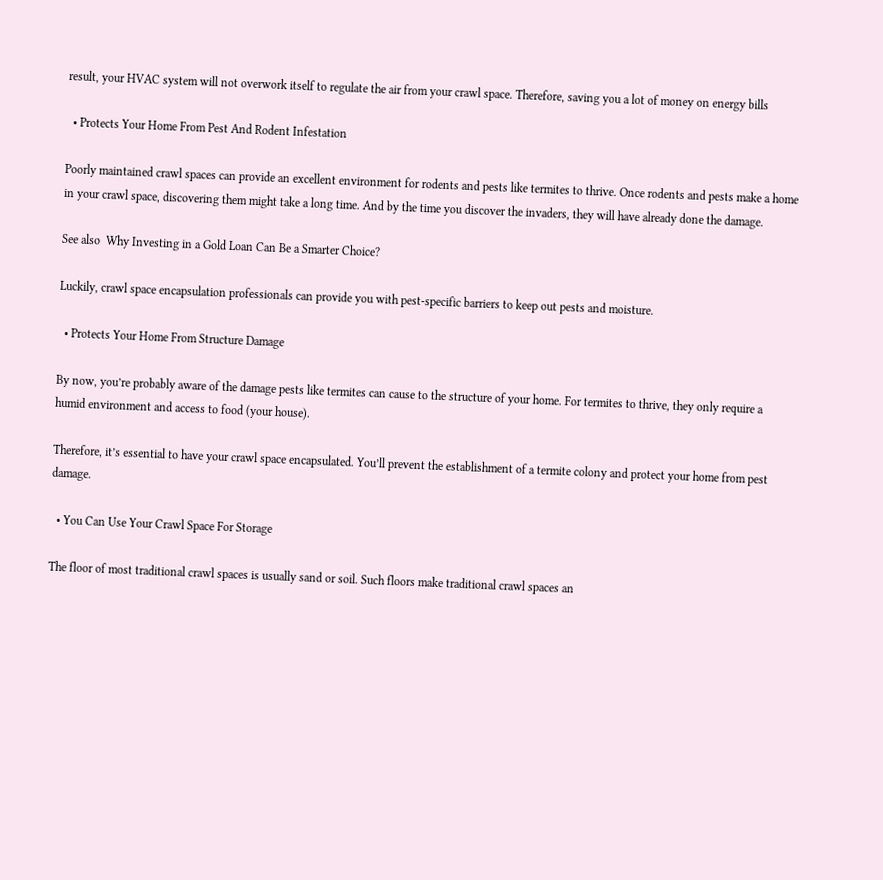result, your HVAC system will not overwork itself to regulate the air from your crawl space. Therefore, saving you a lot of money on energy bills

  • Protects Your Home From Pest And Rodent Infestation

Poorly maintained crawl spaces can provide an excellent environment for rodents and pests like termites to thrive. Once rodents and pests make a home in your crawl space, discovering them might take a long time. And by the time you discover the invaders, they will have already done the damage.

See also  Why Investing in a Gold Loan Can Be a Smarter Choice?

Luckily, crawl space encapsulation professionals can provide you with pest-specific barriers to keep out pests and moisture.

  • Protects Your Home From Structure Damage

By now, you’re probably aware of the damage pests like termites can cause to the structure of your home. For termites to thrive, they only require a humid environment and access to food (your house).

Therefore, it’s essential to have your crawl space encapsulated. You’ll prevent the establishment of a termite colony and protect your home from pest damage.

  • You Can Use Your Crawl Space For Storage

The floor of most traditional crawl spaces is usually sand or soil. Such floors make traditional crawl spaces an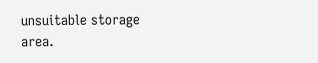unsuitable storage area.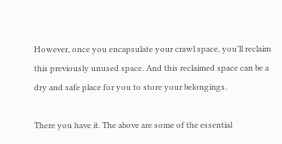However, once you encapsulate your crawl space, you’ll reclaim this previously unused space. And this reclaimed space can be a dry and safe place for you to store your belongings.

There you have it. The above are some of the essential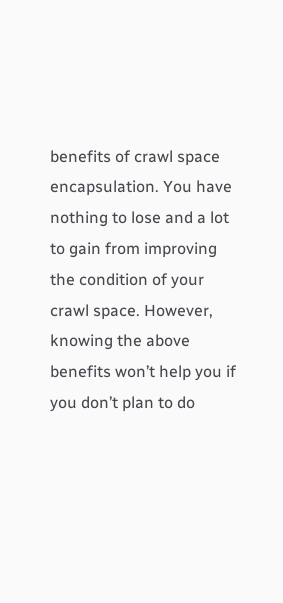benefits of crawl space encapsulation. You have nothing to lose and a lot to gain from improving the condition of your crawl space. However, knowing the above benefits won’t help you if you don’t plan to do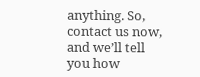anything. So, contact us now, and we’ll tell you how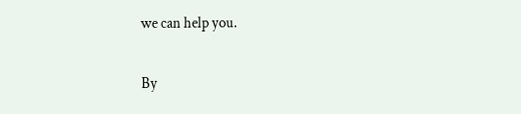we can help you.

By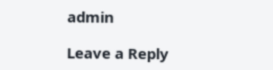admin

Leave a Reply